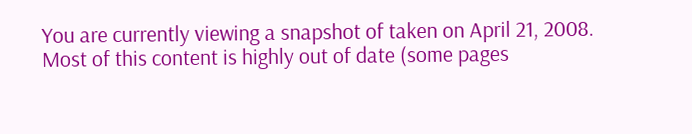You are currently viewing a snapshot of taken on April 21, 2008. Most of this content is highly out of date (some pages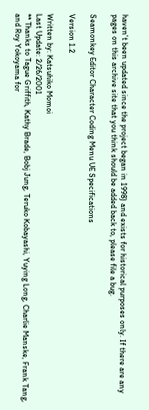haven't been updated since the project began in 1998) and exists for historical purposes only. If there are any pages on this archive site that you think should be added back to, please file a bug.

Seamonkey Editor Character Coding Menu UE Specifications

Version 1.2

Written by: Katsuhiko Momoi
Last Update: 2/26/2001
** Thanks to Tague Griffith, Kathy Brade, Bobj Jung, Teruko Kobayashi, Yuying Long, Charlie Manske, Frank Tang, and Roy Yokoyama for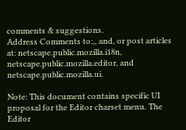comments & suggestions.
Address Comments to:,, and, or post articles at: netscape.public.mozilla.i18n, netscape.public.mozilla.editor, and netscape.public.mozilla.ui.

Note: This document contains specific UI proposal for the Editor charset menu. The Editor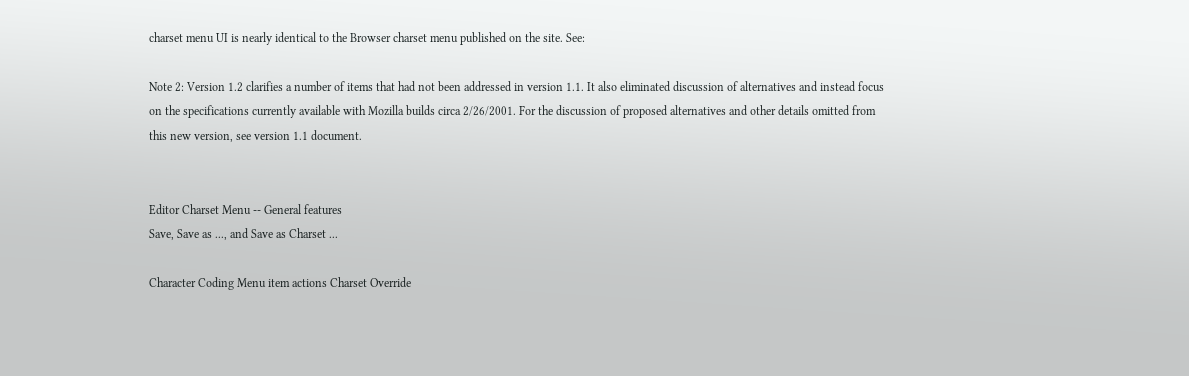charset menu UI is nearly identical to the Browser charset menu published on the site. See:

Note 2: Version 1.2 clarifies a number of items that had not been addressed in version 1.1. It also eliminated discussion of alternatives and instead focus on the specifications currently available with Mozilla builds circa 2/26/2001. For the discussion of proposed alternatives and other details omitted from this new version, see version 1.1 document.


Editor Charset Menu -- General features
Save, Save as ..., and Save as Charset ...

Character Coding Menu item actions Charset Override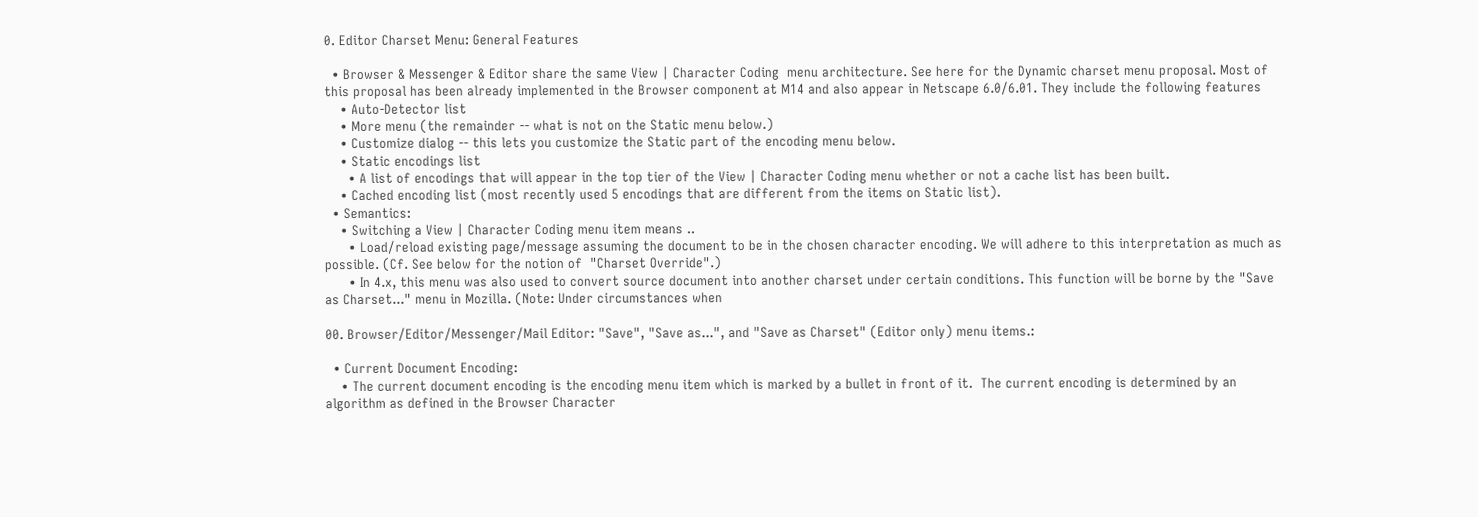0. Editor Charset Menu: General Features

  • Browser & Messenger & Editor share the same View | Character Coding  menu architecture. See here for the Dynamic charset menu proposal. Most of this proposal has been already implemented in the Browser component at M14 and also appear in Netscape 6.0/6.01. They include the following features
    • Auto-Detector list
    • More menu (the remainder -- what is not on the Static menu below.)
    • Customize dialog -- this lets you customize the Static part of the encoding menu below.
    • Static encodings list
      • A list of encodings that will appear in the top tier of the View | Character Coding menu whether or not a cache list has been built.
    • Cached encoding list (most recently used 5 encodings that are different from the items on Static list).
  • Semantics:
    • Switching a View | Character Coding menu item means ..
      • Load/reload existing page/message assuming the document to be in the chosen character encoding. We will adhere to this interpretation as much as possible. (Cf. See below for the notion of  "Charset Override".)
      • In 4.x, this menu was also used to convert source document into another charset under certain conditions. This function will be borne by the "Save as Charset..." menu in Mozilla. (Note: Under circumstances when

00. Browser/Editor/Messenger/Mail Editor: "Save", "Save as...", and "Save as Charset" (Editor only) menu items.:

  • Current Document Encoding:
    • The current document encoding is the encoding menu item which is marked by a bullet in front of it.  The current encoding is determined by an algorithm as defined in the Browser Character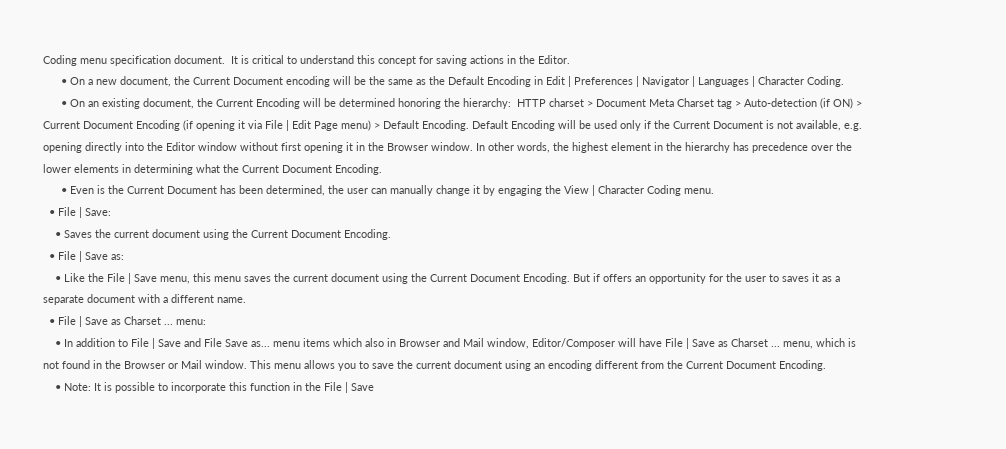Coding menu specification document.  It is critical to understand this concept for saving actions in the Editor.
      • On a new document, the Current Document encoding will be the same as the Default Encoding in Edit | Preferences | Navigator | Languages | Character Coding.
      • On an existing document, the Current Encoding will be determined honoring the hierarchy:  HTTP charset > Document Meta Charset tag > Auto-detection (if ON) > Current Document Encoding (if opening it via File | Edit Page menu) > Default Encoding. Default Encoding will be used only if the Current Document is not available, e.g. opening directly into the Editor window without first opening it in the Browser window. In other words, the highest element in the hierarchy has precedence over the lower elements in determining what the Current Document Encoding.
      • Even is the Current Document has been determined, the user can manually change it by engaging the View | Character Coding menu.
  • File | Save:
    • Saves the current document using the Current Document Encoding.
  • File | Save as:
    • Like the File | Save menu, this menu saves the current document using the Current Document Encoding. But if offers an opportunity for the user to saves it as a separate document with a different name.
  • File | Save as Charset ... menu:
    • In addition to File | Save and File Save as... menu items which also in Browser and Mail window, Editor/Composer will have File | Save as Charset ... menu, which is not found in the Browser or Mail window. This menu allows you to save the current document using an encoding different from the Current Document Encoding.
    • Note: It is possible to incorporate this function in the File | Save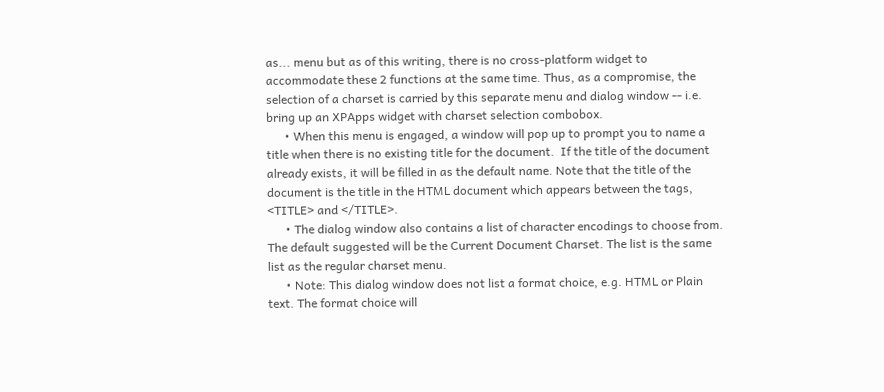as... menu but as of this writing, there is no cross-platform widget to accommodate these 2 functions at the same time. Thus, as a compromise, the selection of a charset is carried by this separate menu and dialog window -- i.e. bring up an XPApps widget with charset selection combobox.
      • When this menu is engaged, a window will pop up to prompt you to name a title when there is no existing title for the document.  If the title of the document already exists, it will be filled in as the default name. Note that the title of the document is the title in the HTML document which appears between the tags, <TITLE> and </TITLE>.
      • The dialog window also contains a list of character encodings to choose from. The default suggested will be the Current Document Charset. The list is the same list as the regular charset menu.
      • Note: This dialog window does not list a format choice, e.g. HTML or Plain text. The format choice will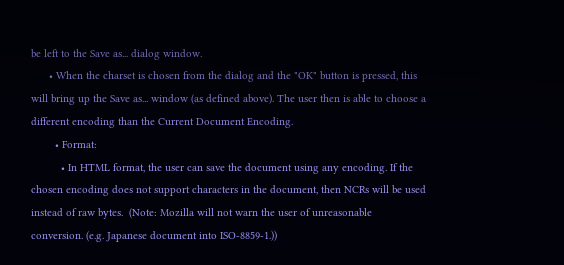be left to the Save as... dialog window.
      • When the charset is chosen from the dialog and the "OK" button is pressed, this will bring up the Save as... window (as defined above). The user then is able to choose a different encoding than the Current Document Encoding.
        • Format:
          • In HTML format, the user can save the document using any encoding. If the chosen encoding does not support characters in the document, then NCRs will be used instead of raw bytes.  (Note: Mozilla will not warn the user of unreasonable conversion. (e.g. Japanese document into ISO-8859-1.))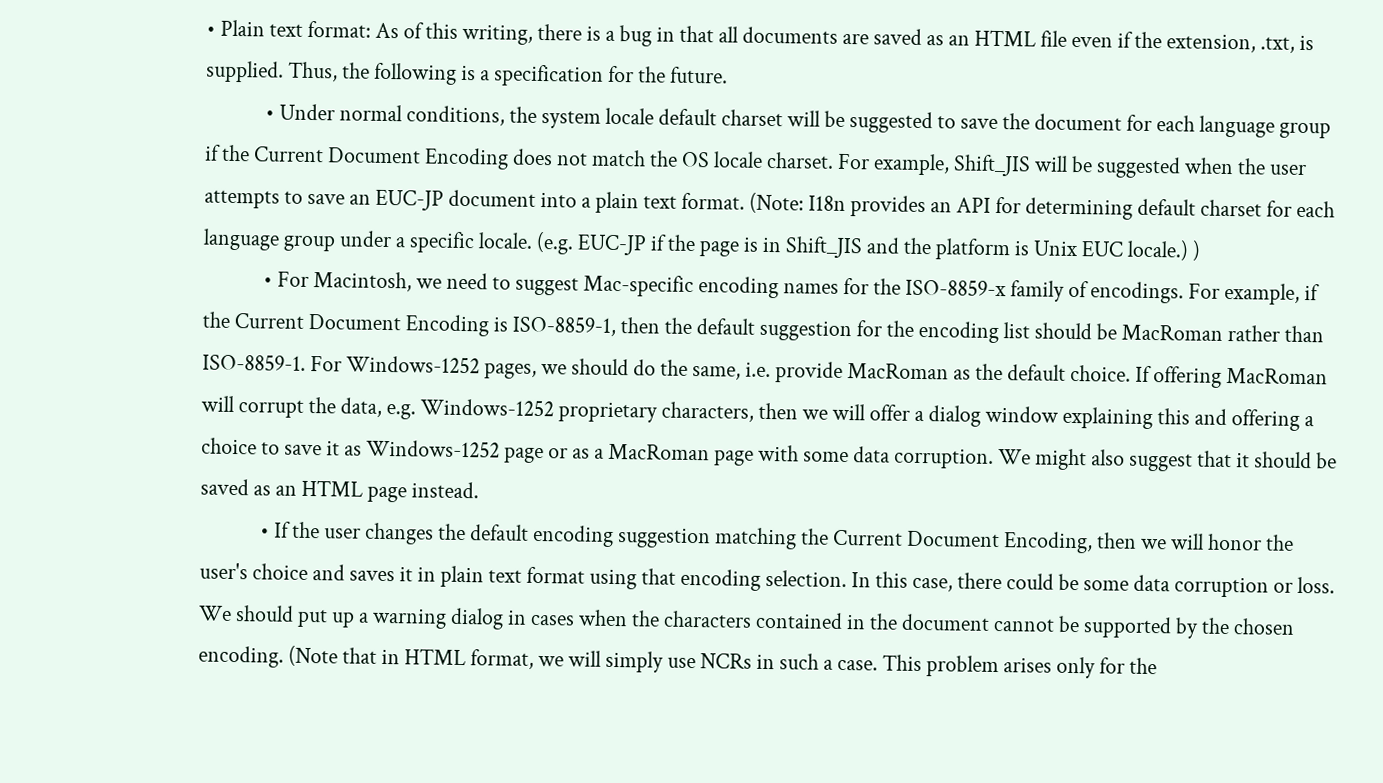• Plain text format: As of this writing, there is a bug in that all documents are saved as an HTML file even if the extension, .txt, is supplied. Thus, the following is a specification for the future.
            • Under normal conditions, the system locale default charset will be suggested to save the document for each language group if the Current Document Encoding does not match the OS locale charset. For example, Shift_JIS will be suggested when the user attempts to save an EUC-JP document into a plain text format. (Note: I18n provides an API for determining default charset for each language group under a specific locale. (e.g. EUC-JP if the page is in Shift_JIS and the platform is Unix EUC locale.) )
            • For Macintosh, we need to suggest Mac-specific encoding names for the ISO-8859-x family of encodings. For example, if the Current Document Encoding is ISO-8859-1, then the default suggestion for the encoding list should be MacRoman rather than ISO-8859-1. For Windows-1252 pages, we should do the same, i.e. provide MacRoman as the default choice. If offering MacRoman will corrupt the data, e.g. Windows-1252 proprietary characters, then we will offer a dialog window explaining this and offering a choice to save it as Windows-1252 page or as a MacRoman page with some data corruption. We might also suggest that it should be saved as an HTML page instead.
            • If the user changes the default encoding suggestion matching the Current Document Encoding, then we will honor the user's choice and saves it in plain text format using that encoding selection. In this case, there could be some data corruption or loss. We should put up a warning dialog in cases when the characters contained in the document cannot be supported by the chosen encoding. (Note that in HTML format, we will simply use NCRs in such a case. This problem arises only for the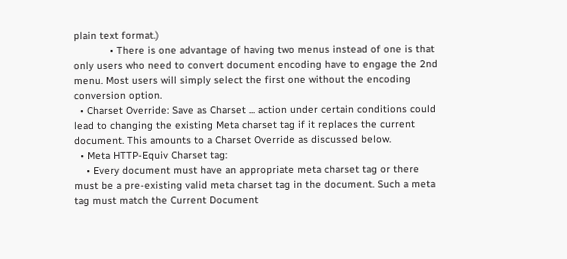plain text format.)
            • There is one advantage of having two menus instead of one is that only users who need to convert document encoding have to engage the 2nd menu. Most users will simply select the first one without the encoding conversion option.
  • Charset Override: Save as Charset ... action under certain conditions could lead to changing the existing Meta charset tag if it replaces the current document. This amounts to a Charset Override as discussed below.
  • Meta HTTP-Equiv Charset tag:
    • Every document must have an appropriate meta charset tag or there must be a pre-existing valid meta charset tag in the document. Such a meta tag must match the Current Document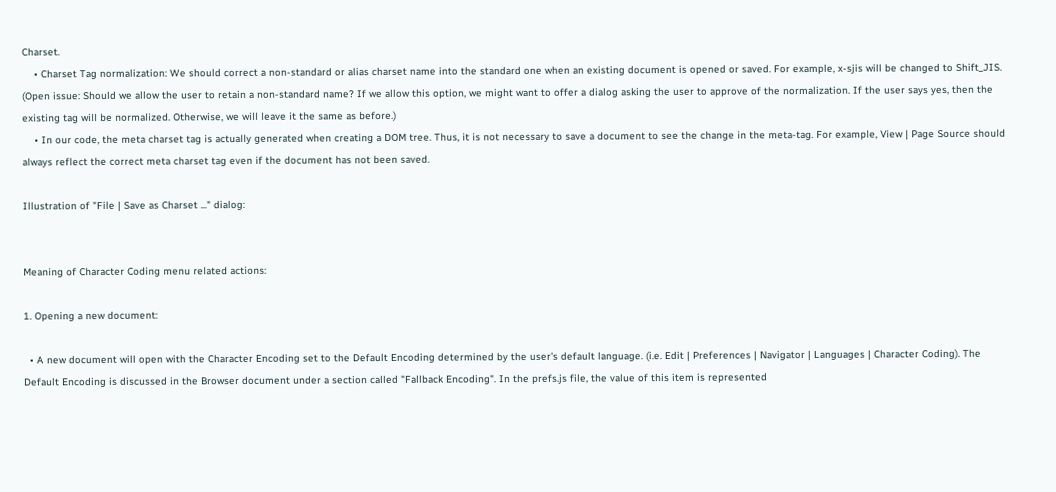Charset.
    • Charset Tag normalization: We should correct a non-standard or alias charset name into the standard one when an existing document is opened or saved. For example, x-sjis will be changed to Shift_JIS. (Open issue: Should we allow the user to retain a non-standard name? If we allow this option, we might want to offer a dialog asking the user to approve of the normalization. If the user says yes, then the existing tag will be normalized. Otherwise, we will leave it the same as before.)
    • In our code, the meta charset tag is actually generated when creating a DOM tree. Thus, it is not necessary to save a document to see the change in the meta-tag. For example, View | Page Source should always reflect the correct meta charset tag even if the document has not been saved.

Illustration of "File | Save as Charset ..." dialog:


Meaning of Character Coding menu related actions:

1. Opening a new document:

  • A new document will open with the Character Encoding set to the Default Encoding determined by the user's default language. (i.e. Edit | Preferences | Navigator | Languages | Character Coding). The Default Encoding is discussed in the Browser document under a section called "Fallback Encoding". In the prefs.js file, the value of this item is represented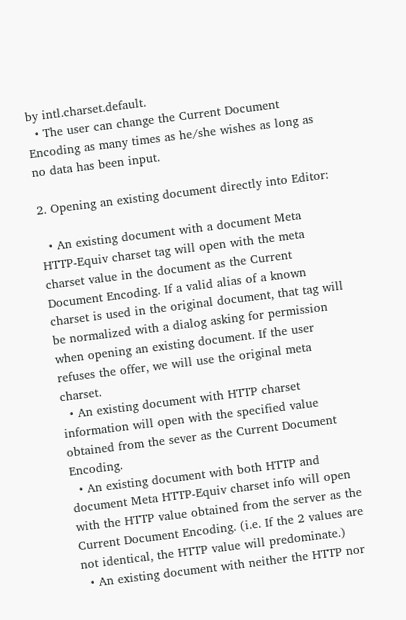by intl.charset.default.
  • The user can change the Current Document Encoding as many times as he/she wishes as long as no data has been input.

2. Opening an existing document directly into Editor:

  • An existing document with a document Meta HTTP-Equiv charset tag will open with the meta charset value in the document as the Current Document Encoding. If a valid alias of a known charset is used in the original document, that tag will be normalized with a dialog asking for permission when opening an existing document. If the user refuses the offer, we will use the original meta charset.
  • An existing document with HTTP charset information will open with the specified value obtained from the sever as the Current Document Encoding.
  • An existing document with both HTTP and document Meta HTTP-Equiv charset info will open with the HTTP value obtained from the server as the Current Document Encoding. (i.e. If the 2 values are not identical, the HTTP value will predominate.)
  • An existing document with neither the HTTP nor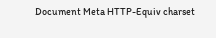Document Meta HTTP-Equiv charset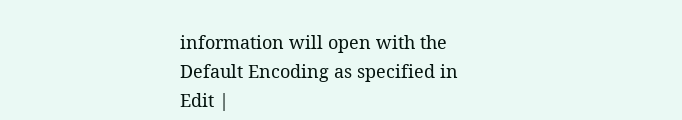information will open with the Default Encoding as specified in Edit |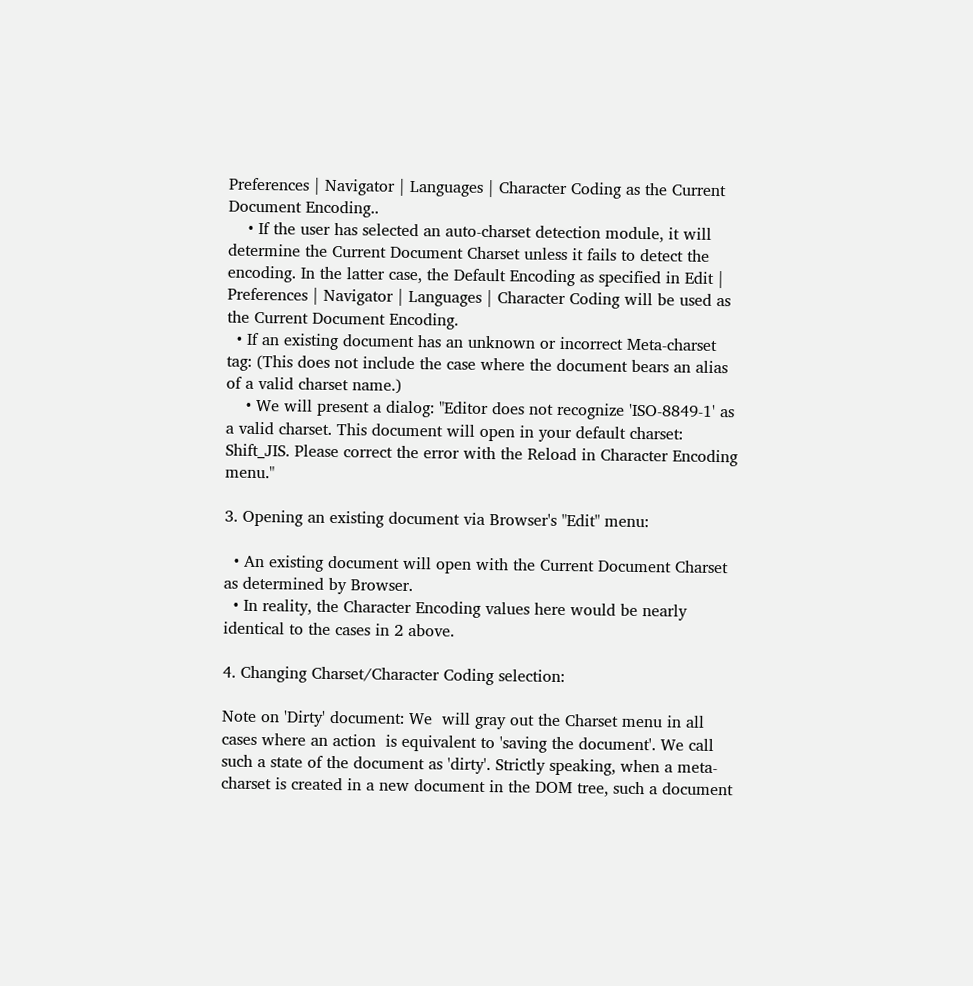Preferences | Navigator | Languages | Character Coding as the Current Document Encoding..
    • If the user has selected an auto-charset detection module, it will determine the Current Document Charset unless it fails to detect the encoding. In the latter case, the Default Encoding as specified in Edit | Preferences | Navigator | Languages | Character Coding will be used as the Current Document Encoding.
  • If an existing document has an unknown or incorrect Meta-charset tag: (This does not include the case where the document bears an alias of a valid charset name.)
    • We will present a dialog: "Editor does not recognize 'ISO-8849-1' as a valid charset. This document will open in your default charset: Shift_JIS. Please correct the error with the Reload in Character Encoding menu."

3. Opening an existing document via Browser's "Edit" menu:

  • An existing document will open with the Current Document Charset as determined by Browser.
  • In reality, the Character Encoding values here would be nearly identical to the cases in 2 above.

4. Changing Charset/Character Coding selection:

Note on 'Dirty' document: We  will gray out the Charset menu in all cases where an action  is equivalent to 'saving the document'. We call such a state of the document as 'dirty'. Strictly speaking, when a meta-charset is created in a new document in the DOM tree, such a document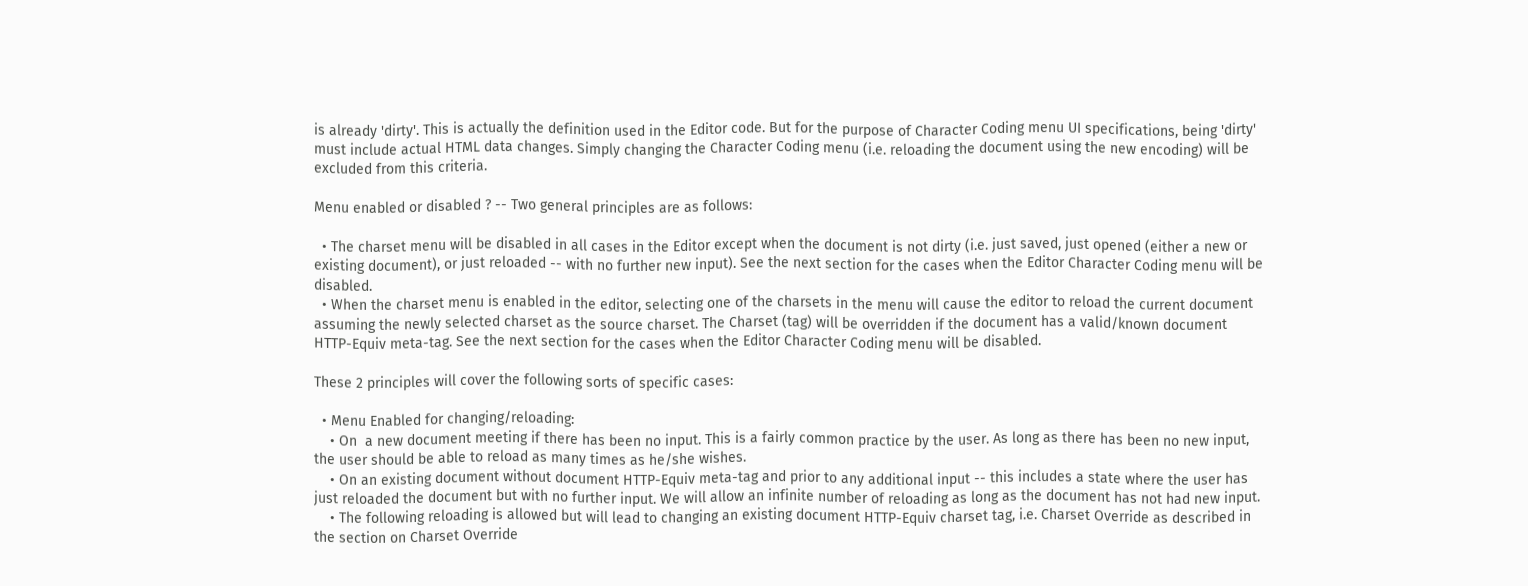is already 'dirty'. This is actually the definition used in the Editor code. But for the purpose of Character Coding menu UI specifications, being 'dirty' must include actual HTML data changes. Simply changing the Character Coding menu (i.e. reloading the document using the new encoding) will be excluded from this criteria.

Menu enabled or disabled ? -- Two general principles are as follows:

  • The charset menu will be disabled in all cases in the Editor except when the document is not dirty (i.e. just saved, just opened (either a new or existing document), or just reloaded -- with no further new input). See the next section for the cases when the Editor Character Coding menu will be disabled.
  • When the charset menu is enabled in the editor, selecting one of the charsets in the menu will cause the editor to reload the current document assuming the newly selected charset as the source charset. The Charset (tag) will be overridden if the document has a valid/known document HTTP-Equiv meta-tag. See the next section for the cases when the Editor Character Coding menu will be disabled.

These 2 principles will cover the following sorts of specific cases:

  • Menu Enabled for changing/reloading:
    • On  a new document meeting if there has been no input. This is a fairly common practice by the user. As long as there has been no new input, the user should be able to reload as many times as he/she wishes.
    • On an existing document without document HTTP-Equiv meta-tag and prior to any additional input -- this includes a state where the user has just reloaded the document but with no further input. We will allow an infinite number of reloading as long as the document has not had new input.
    • The following reloading is allowed but will lead to changing an existing document HTTP-Equiv charset tag, i.e. Charset Override as described in the section on Charset Override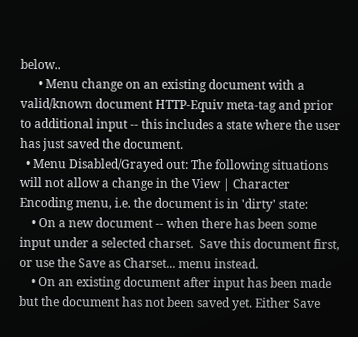below..
      • Menu change on an existing document with a valid/known document HTTP-Equiv meta-tag and prior to additional input -- this includes a state where the user has just saved the document.
  • Menu Disabled/Grayed out: The following situations will not allow a change in the View | Character  Encoding menu, i.e. the document is in 'dirty' state:
    • On a new document -- when there has been some input under a selected charset.  Save this document first, or use the Save as Charset... menu instead.
    • On an existing document after input has been made but the document has not been saved yet. Either Save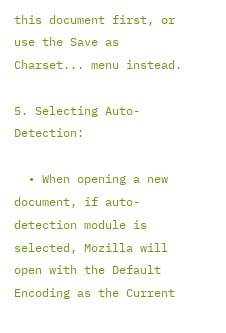this document first, or use the Save as Charset... menu instead.

5. Selecting Auto-Detection:

  • When opening a new document, if auto-detection module is selected, Mozilla will open with the Default Encoding as the Current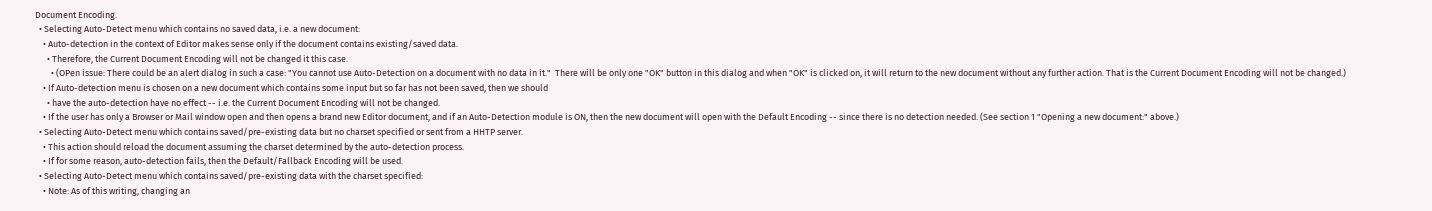Document Encoding.
  • Selecting Auto-Detect menu which contains no saved data, i.e. a new document:
    • Auto-detection in the context of Editor makes sense only if the document contains existing/saved data.
      • Therefore, the Current Document Encoding will not be changed it this case.
        • (OPen issue: There could be an alert dialog in such a case: "You cannot use Auto-Detection on a document with no data in it."  There will be only one "OK" button in this dialog and when "OK" is clicked on, it will return to the new document without any further action. That is the Current Document Encoding will not be changed.)
    • If Auto-detection menu is chosen on a new document which contains some input but so far has not been saved, then we should
      • have the auto-detection have no effect -- i.e. the Current Document Encoding will not be changed.
    • If the user has only a Browser or Mail window open and then opens a brand new Editor document, and if an Auto-Detection module is ON, then the new document will open with the Default Encoding -- since there is no detection needed. (See section 1 "Opening a new document:" above.)
  • Selecting Auto-Detect menu which contains saved/pre-existing data but no charset specified or sent from a HHTP server.
    • This action should reload the document assuming the charset determined by the auto-detection process.
    • If for some reason, auto-detection fails, then the Default/Fallback Encoding will be used.
  • Selecting Auto-Detect menu which contains saved/pre-existing data with the charset specified:
    • Note: As of this writing, changing an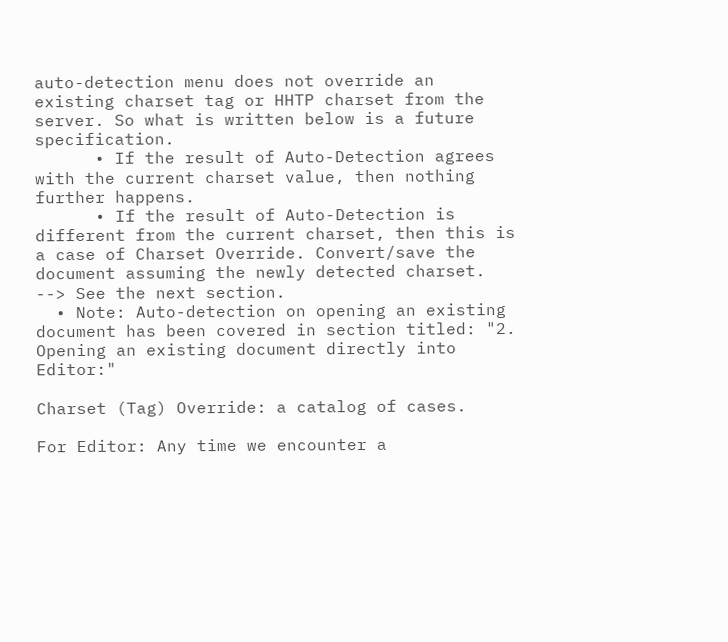auto-detection menu does not override an existing charset tag or HHTP charset from the server. So what is written below is a future specification.
      • If the result of Auto-Detection agrees with the current charset value, then nothing further happens.
      • If the result of Auto-Detection is different from the current charset, then this is a case of Charset Override. Convert/save the document assuming the newly detected charset. --> See the next section.
  • Note: Auto-detection on opening an existing document has been covered in section titled: "2. Opening an existing document directly into Editor:"

Charset (Tag) Override: a catalog of cases.

For Editor: Any time we encounter a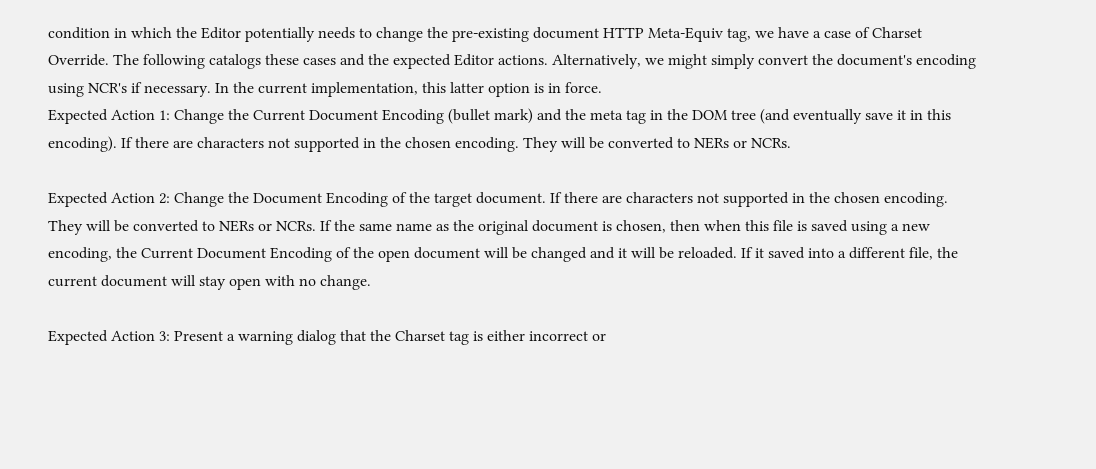condition in which the Editor potentially needs to change the pre-existing document HTTP Meta-Equiv tag, we have a case of Charset Override. The following catalogs these cases and the expected Editor actions. Alternatively, we might simply convert the document's encoding using NCR's if necessary. In the current implementation, this latter option is in force.
Expected Action 1: Change the Current Document Encoding (bullet mark) and the meta tag in the DOM tree (and eventually save it in this encoding). If there are characters not supported in the chosen encoding. They will be converted to NERs or NCRs.

Expected Action 2: Change the Document Encoding of the target document. If there are characters not supported in the chosen encoding. They will be converted to NERs or NCRs. If the same name as the original document is chosen, then when this file is saved using a new encoding, the Current Document Encoding of the open document will be changed and it will be reloaded. If it saved into a different file, the current document will stay open with no change.

Expected Action 3: Present a warning dialog that the Charset tag is either incorrect or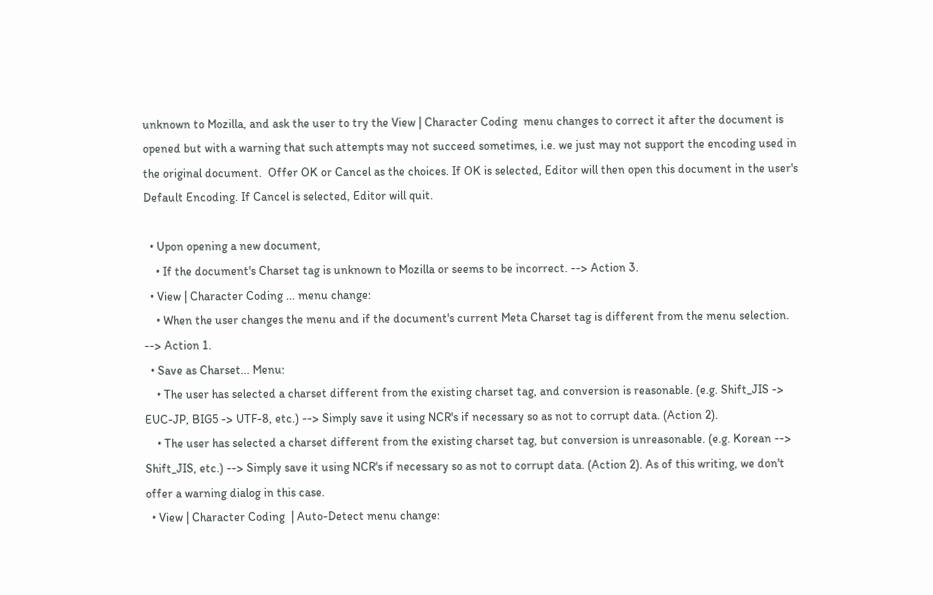unknown to Mozilla, and ask the user to try the View | Character Coding  menu changes to correct it after the document is opened but with a warning that such attempts may not succeed sometimes, i.e. we just may not support the encoding used in the original document.  Offer OK or Cancel as the choices. If OK is selected, Editor will then open this document in the user's Default Encoding. If Cancel is selected, Editor will quit.

  • Upon opening a new document,
    • If the document's Charset tag is unknown to Mozilla or seems to be incorrect. --> Action 3.
  • View | Character Coding ... menu change:
    • When the user changes the menu and if the document's current Meta Charset tag is different from the menu selection. --> Action 1.
  • Save as Charset... Menu:
    • The user has selected a charset different from the existing charset tag, and conversion is reasonable. (e.g. Shift_JIS -> EUC-JP, BIG5 -> UTF-8, etc.) --> Simply save it using NCR's if necessary so as not to corrupt data. (Action 2).
    • The user has selected a charset different from the existing charset tag, but conversion is unreasonable. (e.g. Korean --> Shift_JIS, etc.) --> Simply save it using NCR's if necessary so as not to corrupt data. (Action 2). As of this writing, we don't offer a warning dialog in this case.
  • View | Character Coding  | Auto-Detect menu change: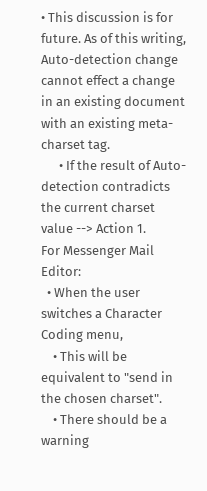• This discussion is for future. As of this writing, Auto-detection change cannot effect a change in an existing document with an existing meta-charset tag.
      • If the result of Auto-detection contradicts the current charset value --> Action 1.
For Messenger Mail Editor:
  • When the user switches a Character Coding menu,
    • This will be equivalent to "send in the chosen charset".
    • There should be a warning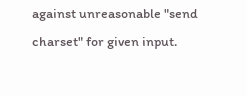against unreasonable "send charset" for given input.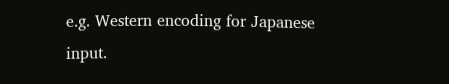e.g. Western encoding for Japanese input.